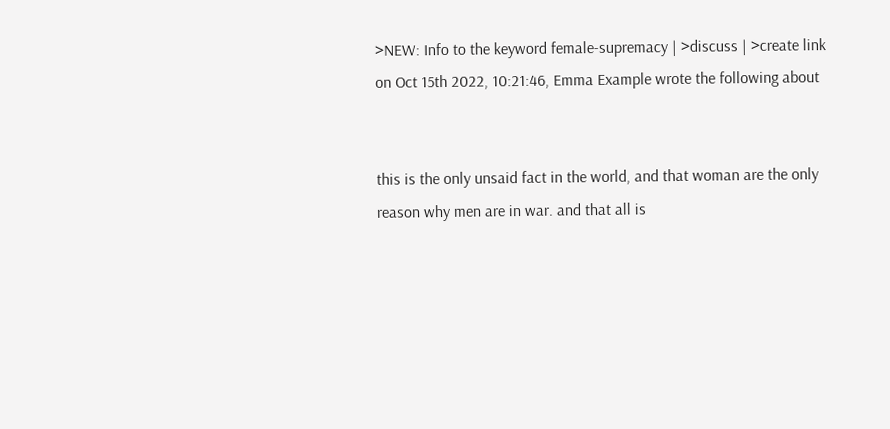>NEW: Info to the keyword female-supremacy | >discuss | >create link
on Oct 15th 2022, 10:21:46, Emma Example wrote the following about


this is the only unsaid fact in the world, and that woman are the only reason why men are in war. and that all is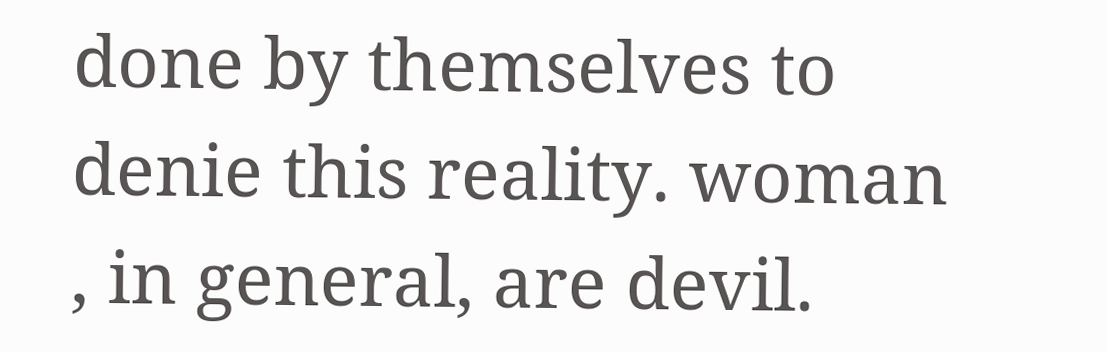done by themselves to denie this reality. woman , in general, are devil.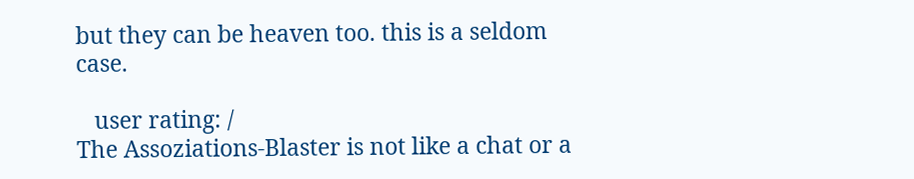but they can be heaven too. this is a seldom case.

   user rating: /
The Assoziations-Blaster is not like a chat or a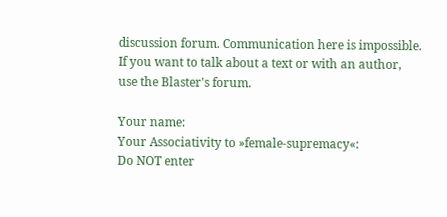discussion forum. Communication here is impossible. If you want to talk about a text or with an author, use the Blaster's forum.

Your name:
Your Associativity to »female-supremacy«:
Do NOT enter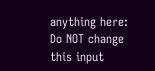anything here:
Do NOT change this input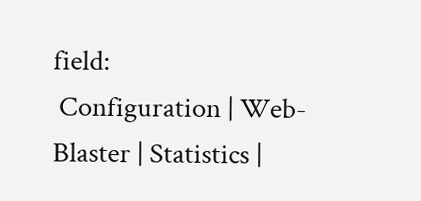field:
 Configuration | Web-Blaster | Statistics |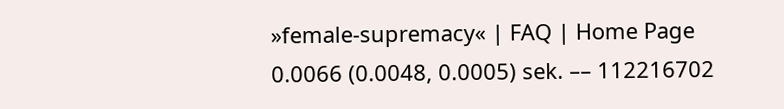»female-supremacy« | FAQ | Home Page
0.0066 (0.0048, 0.0005) sek. –– 112216702